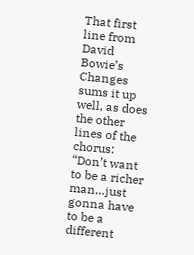That first line from David Bowie’s Changes sums it up well, as does the other lines of the chorus:  “Don’t want to be a richer man…just gonna have to be a different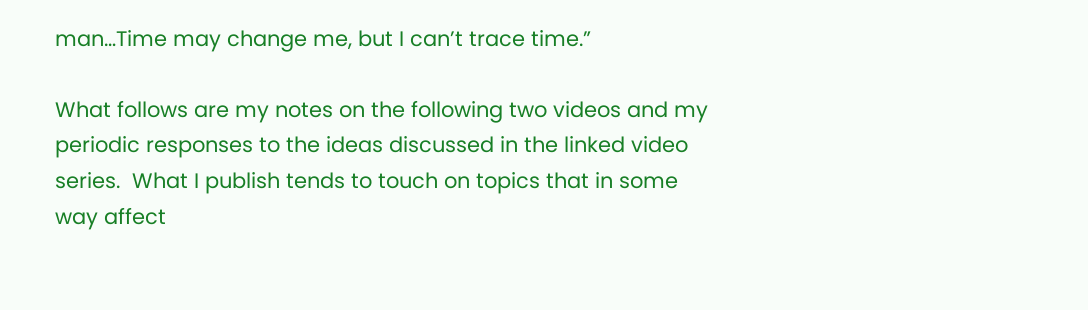man…Time may change me, but I can’t trace time.”

What follows are my notes on the following two videos and my periodic responses to the ideas discussed in the linked video series.  What I publish tends to touch on topics that in some way affect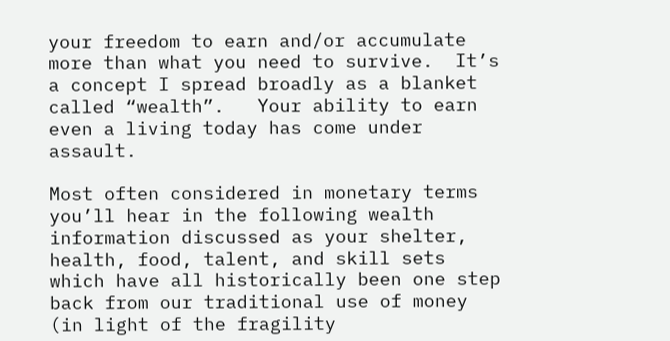your freedom to earn and/or accumulate more than what you need to survive.  It’s a concept I spread broadly as a blanket called “wealth”.   Your ability to earn even a living today has come under assault.

Most often considered in monetary terms you’ll hear in the following wealth information discussed as your shelter, health, food, talent, and skill sets which have all historically been one step back from our traditional use of money (in light of the fragility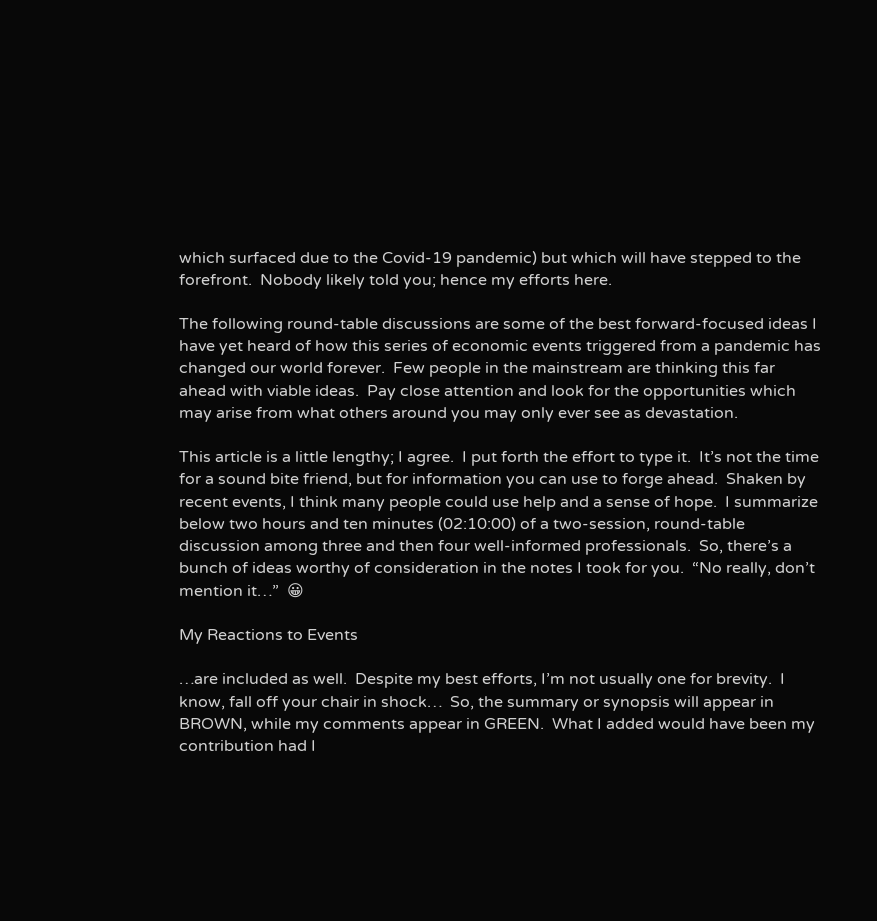which surfaced due to the Covid-19 pandemic) but which will have stepped to the forefront.  Nobody likely told you; hence my efforts here.

The following round-table discussions are some of the best forward-focused ideas I have yet heard of how this series of economic events triggered from a pandemic has changed our world forever.  Few people in the mainstream are thinking this far ahead with viable ideas.  Pay close attention and look for the opportunities which may arise from what others around you may only ever see as devastation.

This article is a little lengthy; I agree.  I put forth the effort to type it.  It’s not the time for a sound bite friend, but for information you can use to forge ahead.  Shaken by recent events, I think many people could use help and a sense of hope.  I summarize below two hours and ten minutes (02:10:00) of a two-session, round-table discussion among three and then four well-informed professionals.  So, there’s a bunch of ideas worthy of consideration in the notes I took for you.  “No really, don’t mention it…”  😀

My Reactions to Events

…are included as well.  Despite my best efforts, I’m not usually one for brevity.  I know, fall off your chair in shock…  So, the summary or synopsis will appear in BROWN, while my comments appear in GREEN.  What I added would have been my contribution had I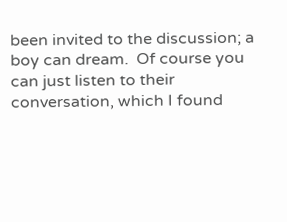been invited to the discussion; a boy can dream.  Of course you can just listen to their conversation, which I found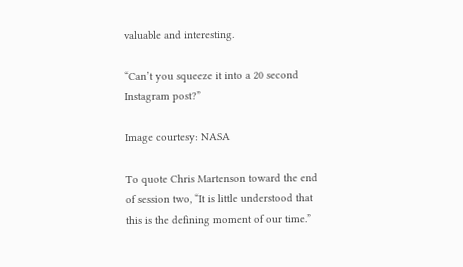valuable and interesting.

“Can’t you squeeze it into a 20 second Instagram post?”

Image courtesy: NASA

To quote Chris Martenson toward the end of session two, “It is little understood that this is the defining moment of our time.”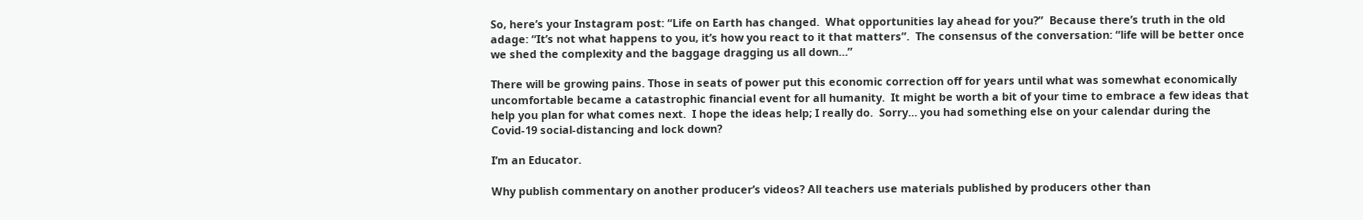So, here’s your Instagram post: “Life on Earth has changed.  What opportunities lay ahead for you?”  Because there’s truth in the old adage: “It’s not what happens to you, it’s how you react to it that matters”.  The consensus of the conversation: “life will be better once we shed the complexity and the baggage dragging us all down…”

There will be growing pains. Those in seats of power put this economic correction off for years until what was somewhat economically uncomfortable became a catastrophic financial event for all humanity.  It might be worth a bit of your time to embrace a few ideas that help you plan for what comes next.  I hope the ideas help; I really do.  Sorry… you had something else on your calendar during the Covid-19 social-distancing and lock down?

I’m an Educator.

Why publish commentary on another producer’s videos? All teachers use materials published by producers other than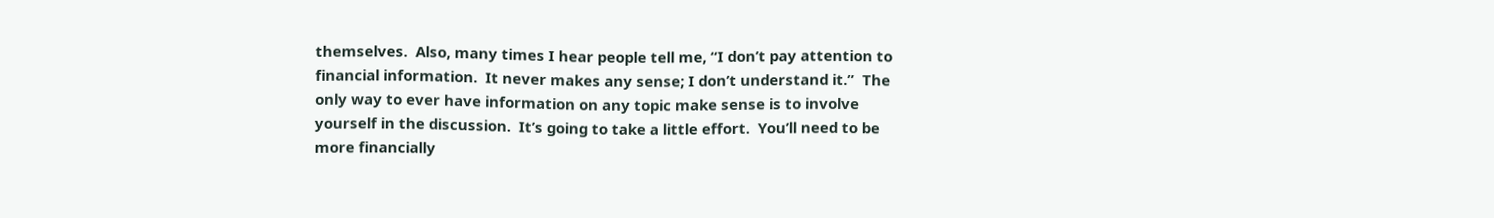themselves.  Also, many times I hear people tell me, “I don’t pay attention to financial information.  It never makes any sense; I don’t understand it.”  The only way to ever have information on any topic make sense is to involve yourself in the discussion.  It’s going to take a little effort.  You’ll need to be more financially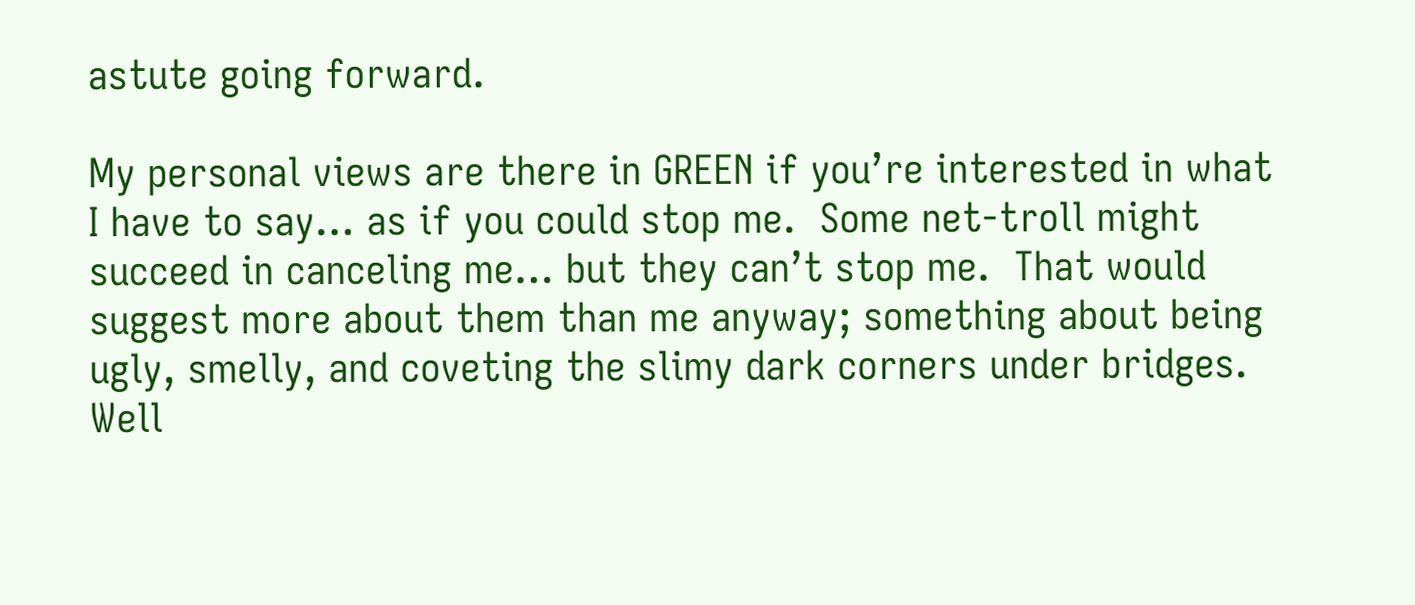astute going forward.

My personal views are there in GREEN if you’re interested in what I have to say… as if you could stop me.  Some net-troll might succeed in canceling me… but they can’t stop me.  That would suggest more about them than me anyway; something about being ugly, smelly, and coveting the slimy dark corners under bridges.  Well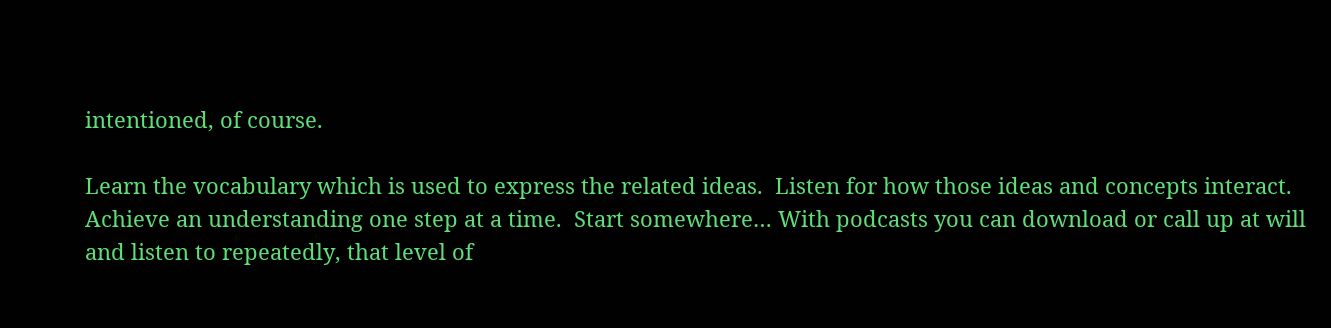intentioned, of course.

Learn the vocabulary which is used to express the related ideas.  Listen for how those ideas and concepts interact.  Achieve an understanding one step at a time.  Start somewhere… With podcasts you can download or call up at will and listen to repeatedly, that level of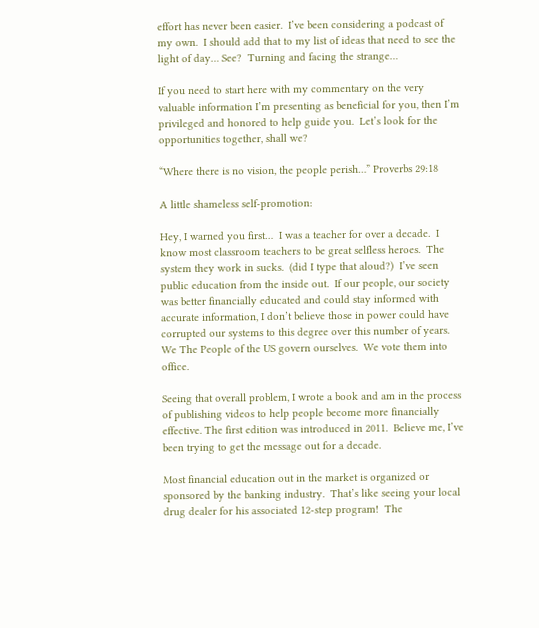effort has never been easier.  I’ve been considering a podcast of my own.  I should add that to my list of ideas that need to see the light of day… See?  Turning and facing the strange…

If you need to start here with my commentary on the very valuable information I’m presenting as beneficial for you, then I’m privileged and honored to help guide you.  Let’s look for the opportunities together, shall we?

“Where there is no vision, the people perish…” Proverbs 29:18

A little shameless self-promotion:

Hey, I warned you first…  I was a teacher for over a decade.  I know most classroom teachers to be great selfless heroes.  The system they work in sucks.  (did I type that aloud?)  I’ve seen public education from the inside out.  If our people, our society was better financially educated and could stay informed with accurate information, I don’t believe those in power could have corrupted our systems to this degree over this number of years.  We The People of the US govern ourselves.  We vote them into office.

Seeing that overall problem, I wrote a book and am in the process of publishing videos to help people become more financially effective. The first edition was introduced in 2011.  Believe me, I’ve been trying to get the message out for a decade.

Most financial education out in the market is organized or sponsored by the banking industry.  That’s like seeing your local drug dealer for his associated 12-step program!  The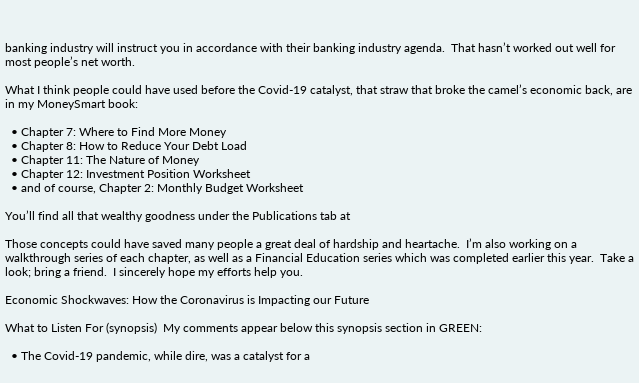banking industry will instruct you in accordance with their banking industry agenda.  That hasn’t worked out well for most people’s net worth.

What I think people could have used before the Covid-19 catalyst, that straw that broke the camel’s economic back, are in my MoneySmart book:

  • Chapter 7: Where to Find More Money
  • Chapter 8: How to Reduce Your Debt Load
  • Chapter 11: The Nature of Money
  • Chapter 12: Investment Position Worksheet
  • and of course, Chapter 2: Monthly Budget Worksheet

You’ll find all that wealthy goodness under the Publications tab at

Those concepts could have saved many people a great deal of hardship and heartache.  I’m also working on a walkthrough series of each chapter, as well as a Financial Education series which was completed earlier this year.  Take a look; bring a friend.  I sincerely hope my efforts help you.

Economic Shockwaves: How the Coronavirus is Impacting our Future

What to Listen For (synopsis)  My comments appear below this synopsis section in GREEN:

  • The Covid-19 pandemic, while dire, was a catalyst for a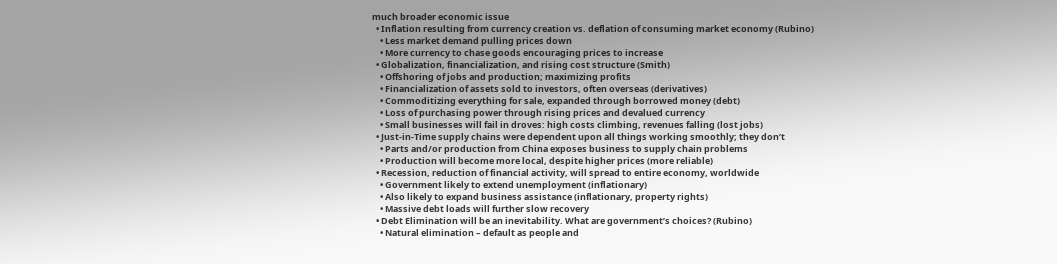much broader economic issue
  • Inflation resulting from currency creation vs. deflation of consuming market economy (Rubino)
    • Less market demand pulling prices down
    • More currency to chase goods encouraging prices to increase
  • Globalization, financialization, and rising cost structure (Smith)
    • Offshoring of jobs and production; maximizing profits
    • Financialization of assets sold to investors, often overseas (derivatives)
    • Commoditizing everything for sale, expanded through borrowed money (debt)
    • Loss of purchasing power through rising prices and devalued currency
    • Small businesses will fail in droves: high costs climbing, revenues falling (lost jobs)
  • Just-in-Time supply chains were dependent upon all things working smoothly; they don’t
    • Parts and/or production from China exposes business to supply chain problems
    • Production will become more local, despite higher prices (more reliable)
  • Recession, reduction of financial activity, will spread to entire economy, worldwide
    • Government likely to extend unemployment (inflationary)
    • Also likely to expand business assistance (inflationary, property rights)
    • Massive debt loads will further slow recovery
  • Debt Elimination will be an inevitability. What are government’s choices? (Rubino)
    • Natural elimination – default as people and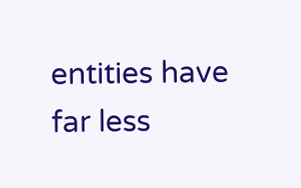entities have far less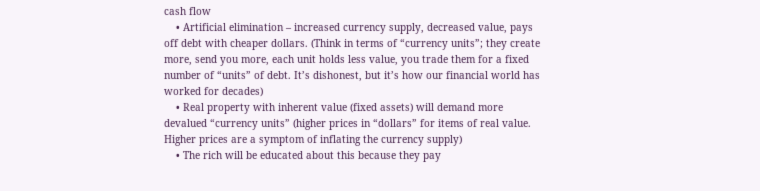cash flow
    • Artificial elimination – increased currency supply, decreased value, pays off debt with cheaper dollars. (Think in terms of “currency units”; they create more, send you more, each unit holds less value, you trade them for a fixed number of “units” of debt. It’s dishonest, but it’s how our financial world has worked for decades)
    • Real property with inherent value (fixed assets) will demand more devalued “currency units” (higher prices in “dollars” for items of real value. Higher prices are a symptom of inflating the currency supply)
    • The rich will be educated about this because they pay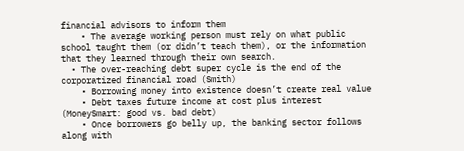financial advisors to inform them
    • The average working person must rely on what public school taught them (or didn’t teach them), or the information that they learned through their own search.
  • The over-reaching debt super cycle is the end of the corporatized financial road (Smith)
    • Borrowing money into existence doesn’t create real value
    • Debt taxes future income at cost plus interest (MoneySmart: good vs. bad debt)
    • Once borrowers go belly up, the banking sector follows along with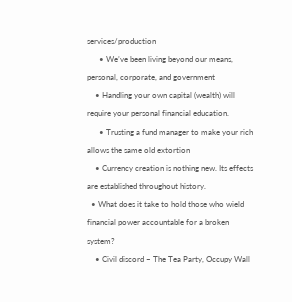services/production
      • We’ve been living beyond our means, personal, corporate, and government
    • Handling your own capital (wealth) will require your personal financial education.
      • Trusting a fund manager to make your rich allows the same old extortion
    • Currency creation is nothing new. Its effects are established throughout history.
  • What does it take to hold those who wield financial power accountable for a broken system?
    • Civil discord – The Tea Party, Occupy Wall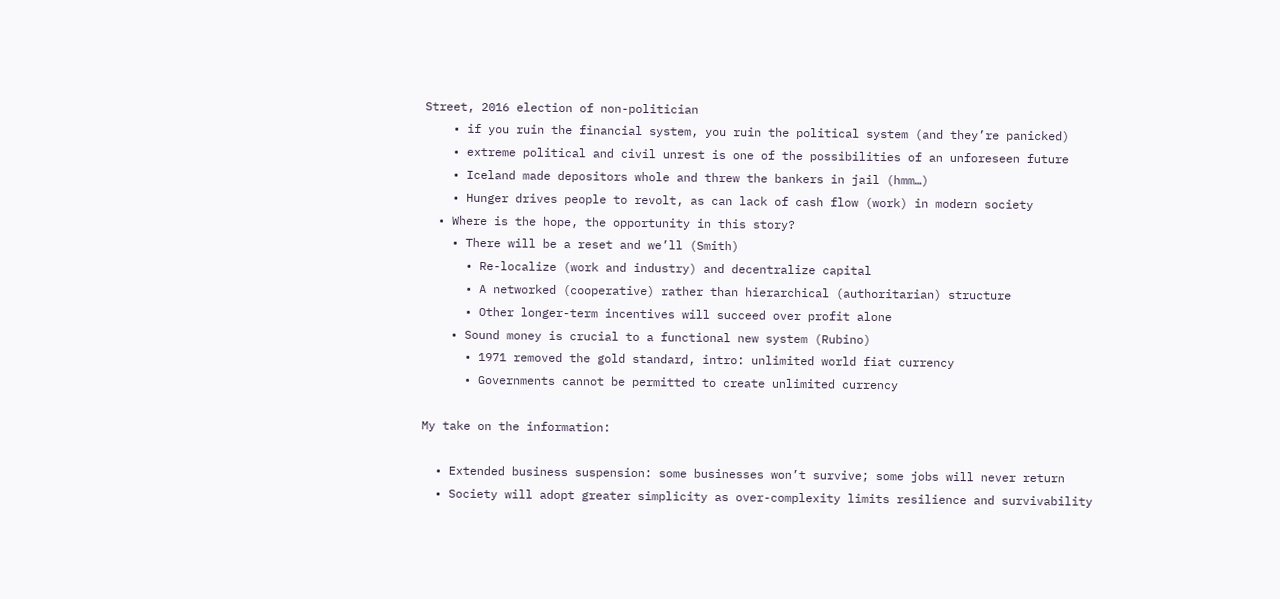Street, 2016 election of non-politician
    • if you ruin the financial system, you ruin the political system (and they’re panicked)
    • extreme political and civil unrest is one of the possibilities of an unforeseen future
    • Iceland made depositors whole and threw the bankers in jail (hmm…)
    • Hunger drives people to revolt, as can lack of cash flow (work) in modern society
  • Where is the hope, the opportunity in this story?
    • There will be a reset and we’ll (Smith)
      • Re-localize (work and industry) and decentralize capital
      • A networked (cooperative) rather than hierarchical (authoritarian) structure
      • Other longer-term incentives will succeed over profit alone
    • Sound money is crucial to a functional new system (Rubino)
      • 1971 removed the gold standard, intro: unlimited world fiat currency
      • Governments cannot be permitted to create unlimited currency

My take on the information:

  • Extended business suspension: some businesses won’t survive; some jobs will never return
  • Society will adopt greater simplicity as over-complexity limits resilience and survivability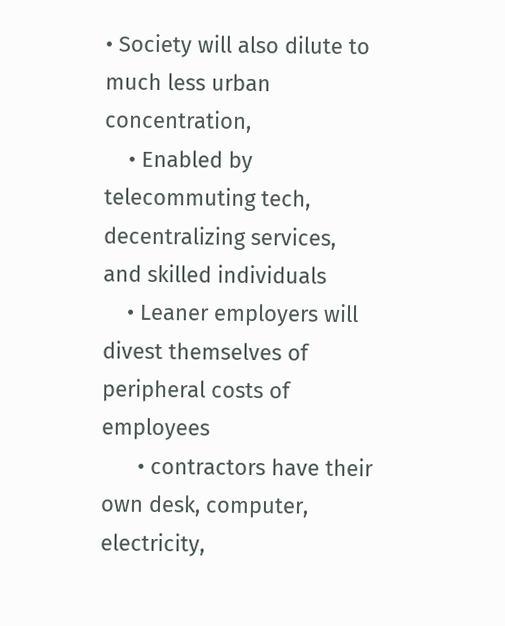• Society will also dilute to much less urban concentration,
    • Enabled by telecommuting tech, decentralizing services, and skilled individuals
    • Leaner employers will divest themselves of peripheral costs of employees
      • contractors have their own desk, computer, electricity,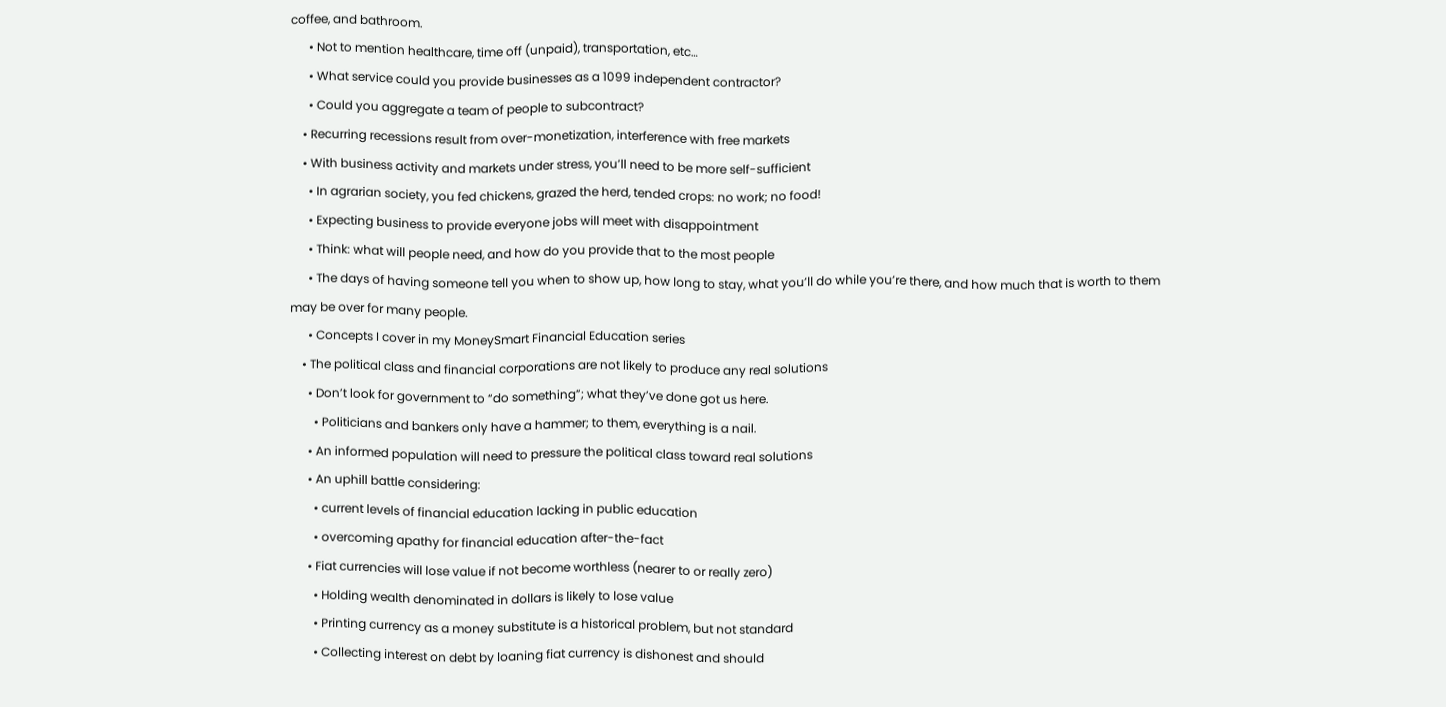coffee, and bathroom.
      • Not to mention healthcare, time off (unpaid), transportation, etc…
      • What service could you provide businesses as a 1099 independent contractor?
      • Could you aggregate a team of people to subcontract?
    • Recurring recessions result from over-monetization, interference with free markets
    • With business activity and markets under stress, you’ll need to be more self-sufficient
      • In agrarian society, you fed chickens, grazed the herd, tended crops: no work; no food!
      • Expecting business to provide everyone jobs will meet with disappointment
      • Think: what will people need, and how do you provide that to the most people
      • The days of having someone tell you when to show up, how long to stay, what you’ll do while you’re there, and how much that is worth to them may be over for many people.
      • Concepts I cover in my MoneySmart Financial Education series
    • The political class and financial corporations are not likely to produce any real solutions
      • Don’t look for government to “do something”; what they’ve done got us here.
        • Politicians and bankers only have a hammer; to them, everything is a nail.
      • An informed population will need to pressure the political class toward real solutions
      • An uphill battle considering:
        • current levels of financial education lacking in public education
        • overcoming apathy for financial education after-the-fact
      • Fiat currencies will lose value if not become worthless (nearer to or really zero)
        • Holding wealth denominated in dollars is likely to lose value
        • Printing currency as a money substitute is a historical problem, but not standard
        • Collecting interest on debt by loaning fiat currency is dishonest and should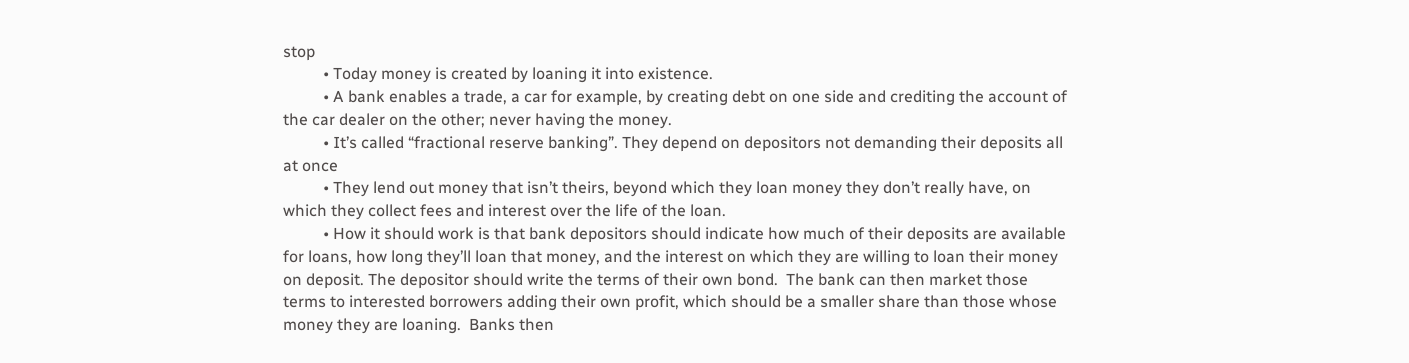stop
          • Today money is created by loaning it into existence.
          • A bank enables a trade, a car for example, by creating debt on one side and crediting the account of the car dealer on the other; never having the money.
          • It’s called “fractional reserve banking”. They depend on depositors not demanding their deposits all at once
          • They lend out money that isn’t theirs, beyond which they loan money they don’t really have, on which they collect fees and interest over the life of the loan.
          • How it should work is that bank depositors should indicate how much of their deposits are available for loans, how long they’ll loan that money, and the interest on which they are willing to loan their money on deposit. The depositor should write the terms of their own bond.  The bank can then market those terms to interested borrowers adding their own profit, which should be a smaller share than those whose money they are loaning.  Banks then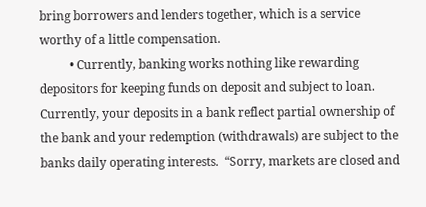bring borrowers and lenders together, which is a service worthy of a little compensation.
          • Currently, banking works nothing like rewarding depositors for keeping funds on deposit and subject to loan. Currently, your deposits in a bank reflect partial ownership of the bank and your redemption (withdrawals) are subject to the banks daily operating interests.  “Sorry, markets are closed and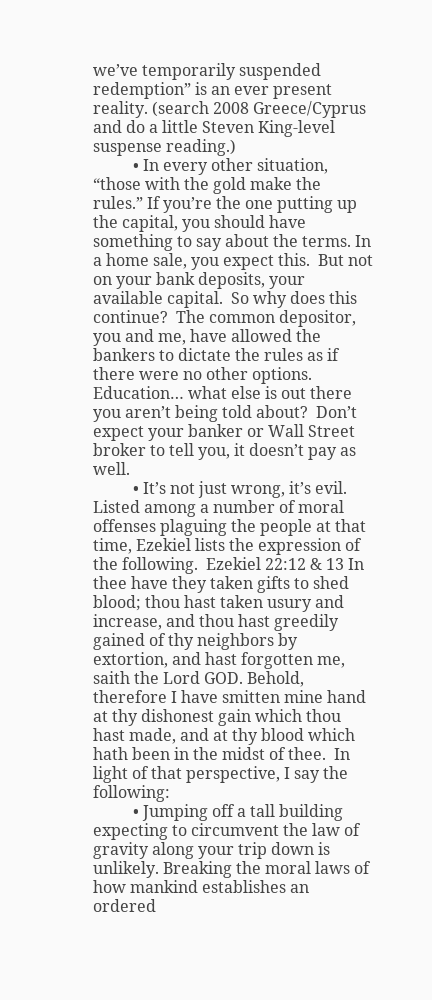we’ve temporarily suspended redemption” is an ever present reality. (search 2008 Greece/Cyprus and do a little Steven King-level suspense reading.)
          • In every other situation, “those with the gold make the rules.” If you’re the one putting up the capital, you should have something to say about the terms. In a home sale, you expect this.  But not on your bank deposits, your available capital.  So why does this continue?  The common depositor, you and me, have allowed the bankers to dictate the rules as if there were no other options.  Education… what else is out there you aren’t being told about?  Don’t expect your banker or Wall Street broker to tell you, it doesn’t pay as well.
          • It’s not just wrong, it’s evil. Listed among a number of moral offenses plaguing the people at that time, Ezekiel lists the expression of the following.  Ezekiel 22:12 & 13 In thee have they taken gifts to shed blood; thou hast taken usury and increase, and thou hast greedily gained of thy neighbors by extortion, and hast forgotten me, saith the Lord GOD. Behold, therefore I have smitten mine hand at thy dishonest gain which thou hast made, and at thy blood which hath been in the midst of thee.  In light of that perspective, I say the following:
          • Jumping off a tall building expecting to circumvent the law of gravity along your trip down is unlikely. Breaking the moral laws of how mankind establishes an ordered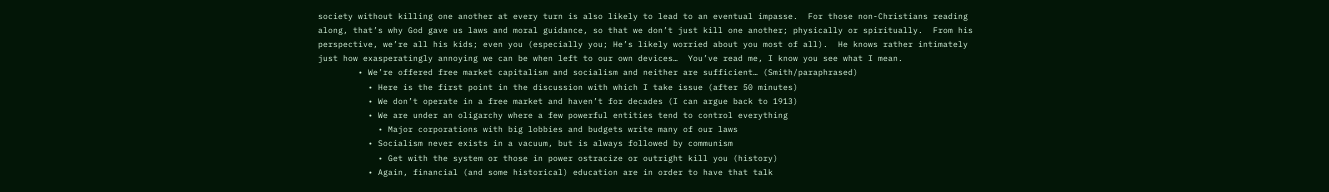society without killing one another at every turn is also likely to lead to an eventual impasse.  For those non-Christians reading along, that’s why God gave us laws and moral guidance, so that we don’t just kill one another; physically or spiritually.  From his perspective, we’re all his kids; even you (especially you; He’s likely worried about you most of all).  He knows rather intimately just how exasperatingly annoying we can be when left to our own devices…  You’ve read me, I know you see what I mean.
        • We’re offered free market capitalism and socialism and neither are sufficient… (Smith/paraphrased)
          • Here is the first point in the discussion with which I take issue (after 50 minutes)
          • We don’t operate in a free market and haven’t for decades (I can argue back to 1913)
          • We are under an oligarchy where a few powerful entities tend to control everything
            • Major corporations with big lobbies and budgets write many of our laws
          • Socialism never exists in a vacuum, but is always followed by communism
            • Get with the system or those in power ostracize or outright kill you (history)
          • Again, financial (and some historical) education are in order to have that talk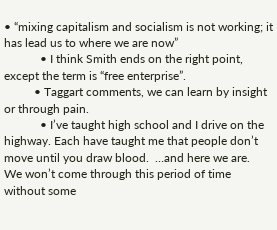• “mixing capitalism and socialism is not working; it has lead us to where we are now”
            • I think Smith ends on the right point, except the term is “free enterprise”.
          • Taggart comments, we can learn by insight or through pain.
            • I’ve taught high school and I drive on the highway. Each have taught me that people don’t move until you draw blood.  …and here we are.  We won’t come through this period of time without some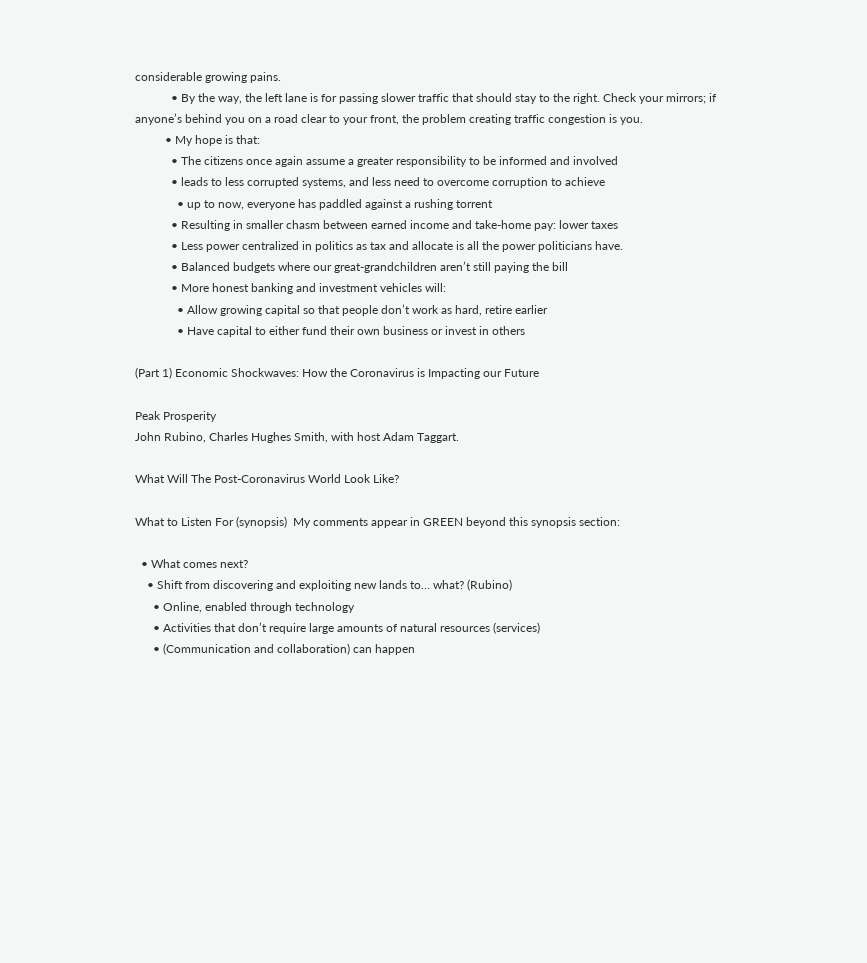considerable growing pains.
            • By the way, the left lane is for passing slower traffic that should stay to the right. Check your mirrors; if anyone’s behind you on a road clear to your front, the problem creating traffic congestion is you.
          • My hope is that:
            • The citizens once again assume a greater responsibility to be informed and involved
            • leads to less corrupted systems, and less need to overcome corruption to achieve
              • up to now, everyone has paddled against a rushing torrent
            • Resulting in smaller chasm between earned income and take-home pay: lower taxes
            • Less power centralized in politics as tax and allocate is all the power politicians have.
            • Balanced budgets where our great-grandchildren aren’t still paying the bill
            • More honest banking and investment vehicles will:
              • Allow growing capital so that people don’t work as hard, retire earlier
              • Have capital to either fund their own business or invest in others

(Part 1) Economic Shockwaves: How the Coronavirus is Impacting our Future

Peak Prosperity
John Rubino, Charles Hughes Smith, with host Adam Taggart.

What Will The Post-Coronavirus World Look Like?

What to Listen For (synopsis)  My comments appear in GREEN beyond this synopsis section:

  • What comes next?
    • Shift from discovering and exploiting new lands to… what? (Rubino)
      • Online, enabled through technology
      • Activities that don’t require large amounts of natural resources (services)
      • (Communication and collaboration) can happen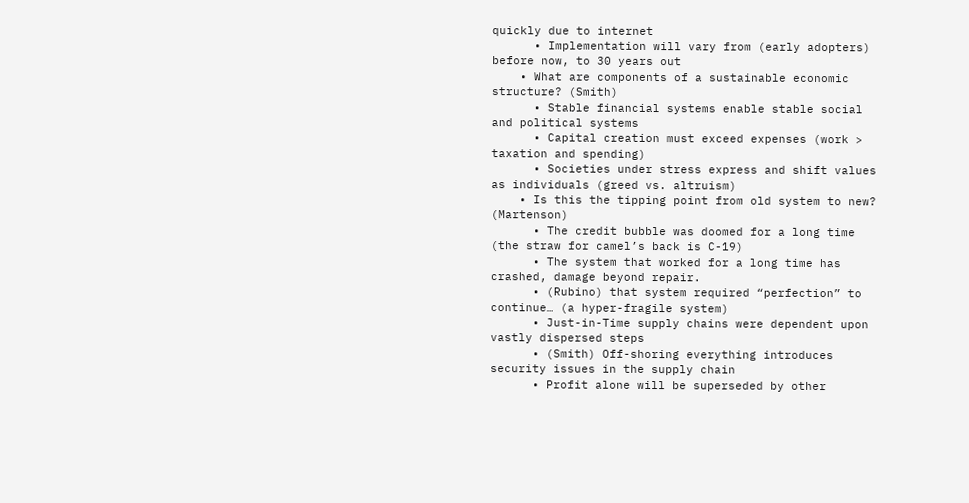quickly due to internet
      • Implementation will vary from (early adopters) before now, to 30 years out
    • What are components of a sustainable economic structure? (Smith)
      • Stable financial systems enable stable social and political systems
      • Capital creation must exceed expenses (work > taxation and spending)
      • Societies under stress express and shift values as individuals (greed vs. altruism)
    • Is this the tipping point from old system to new? (Martenson)
      • The credit bubble was doomed for a long time (the straw for camel’s back is C-19)
      • The system that worked for a long time has crashed, damage beyond repair.
      • (Rubino) that system required “perfection” to continue… (a hyper-fragile system)
      • Just-in-Time supply chains were dependent upon vastly dispersed steps
      • (Smith) Off-shoring everything introduces security issues in the supply chain
      • Profit alone will be superseded by other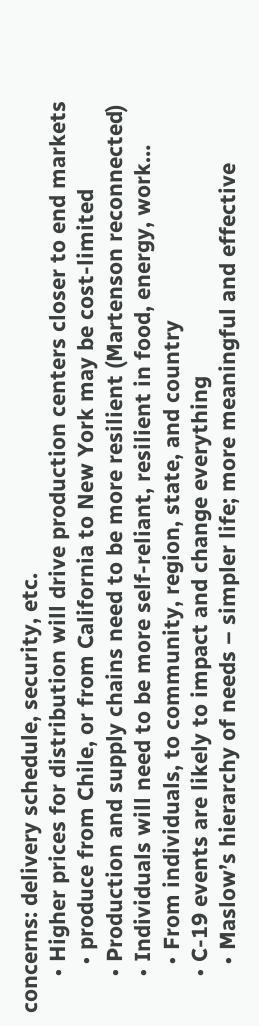concerns: delivery schedule, security, etc.
      • Higher prices for distribution will drive production centers closer to end markets
        • produce from Chile, or from California to New York may be cost-limited
      • Production and supply chains need to be more resilient (Martenson reconnected)
      • Individuals will need to be more self-reliant, resilient in food, energy, work…
        • From individuals, to community, region, state, and country
      • C-19 events are likely to impact and change everything
        • Maslow’s hierarchy of needs – simpler life; more meaningful and effective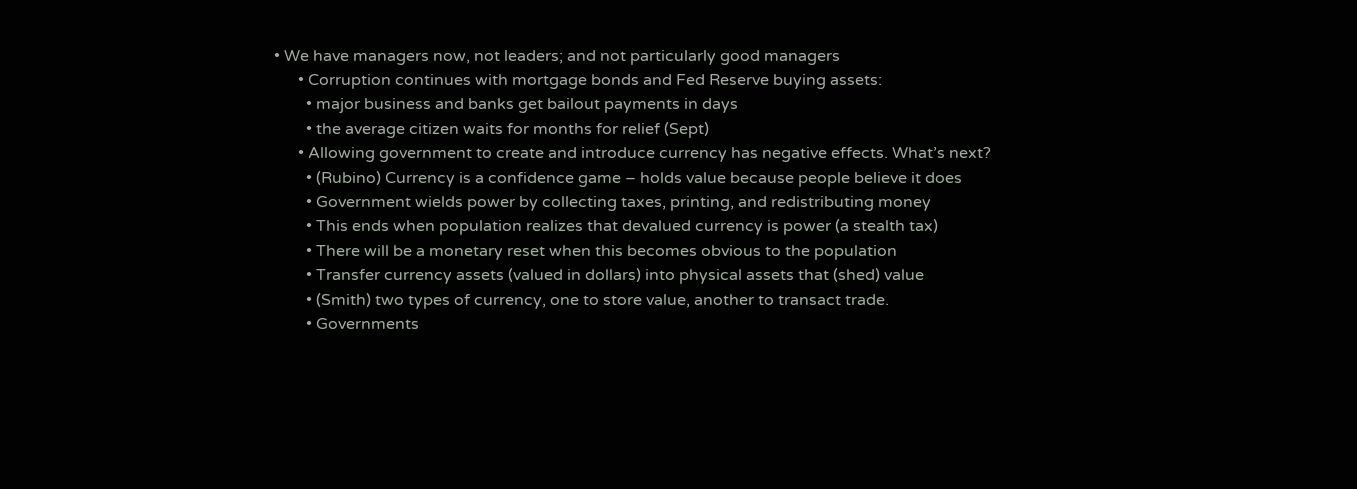• We have managers now, not leaders; and not particularly good managers
      • Corruption continues with mortgage bonds and Fed Reserve buying assets:
        • major business and banks get bailout payments in days
        • the average citizen waits for months for relief (Sept)
      • Allowing government to create and introduce currency has negative effects. What’s next?
        • (Rubino) Currency is a confidence game – holds value because people believe it does
        • Government wields power by collecting taxes, printing, and redistributing money
        • This ends when population realizes that devalued currency is power (a stealth tax)
        • There will be a monetary reset when this becomes obvious to the population
        • Transfer currency assets (valued in dollars) into physical assets that (shed) value
        • (Smith) two types of currency, one to store value, another to transact trade.
        • Governments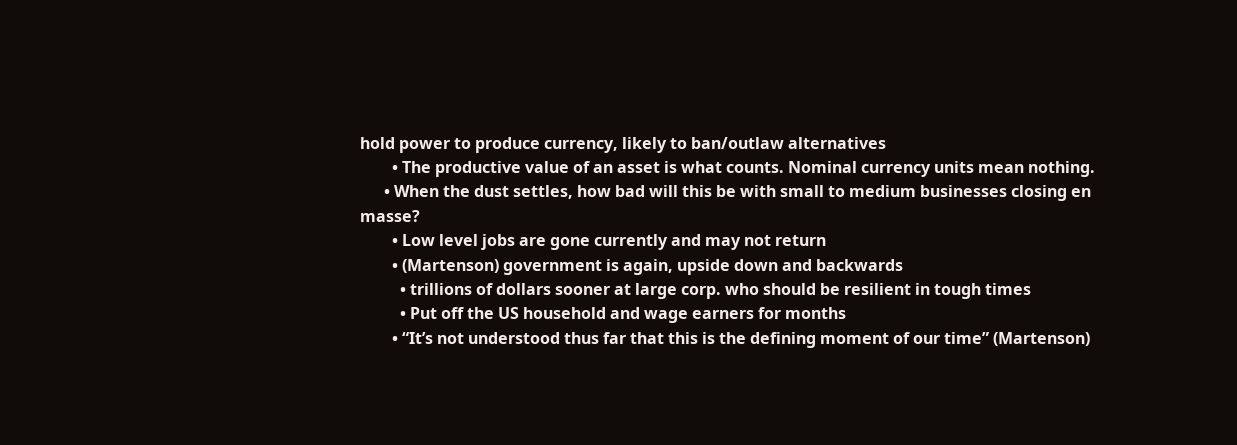hold power to produce currency, likely to ban/outlaw alternatives
        • The productive value of an asset is what counts. Nominal currency units mean nothing.
      • When the dust settles, how bad will this be with small to medium businesses closing en masse?
        • Low level jobs are gone currently and may not return
        • (Martenson) government is again, upside down and backwards
          • trillions of dollars sooner at large corp. who should be resilient in tough times
          • Put off the US household and wage earners for months
        • “It’s not understood thus far that this is the defining moment of our time” (Martenson)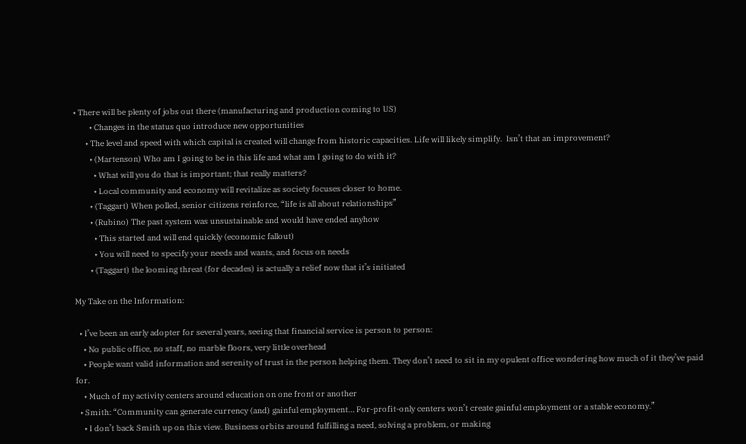• There will be plenty of jobs out there (manufacturing and production coming to US)
        • Changes in the status quo introduce new opportunities
      • The level and speed with which capital is created will change from historic capacities. Life will likely simplify.  Isn’t that an improvement?
        • (Martenson) Who am I going to be in this life and what am I going to do with it?
          • What will you do that is important; that really matters?
          • Local community and economy will revitalize as society focuses closer to home.
        • (Taggart) When polled, senior citizens reinforce, “life is all about relationships”
        • (Rubino) The past system was unsustainable and would have ended anyhow
          • This started and will end quickly (economic fallout)
          • You will need to specify your needs and wants, and focus on needs
        • (Taggart) the looming threat (for decades) is actually a relief now that it’s initiated

My Take on the Information:

  • I’ve been an early adopter for several years, seeing that financial service is person to person:
    • No public office, no staff, no marble floors, very little overhead
    • People want valid information and serenity of trust in the person helping them. They don’t need to sit in my opulent office wondering how much of it they’ve paid for.
    • Much of my activity centers around education on one front or another
  • Smith: “Community can generate currency (and) gainful employment… For-profit-only centers won’t create gainful employment or a stable economy.”
    • I don’t back Smith up on this view. Business orbits around fulfilling a need, solving a problem, or making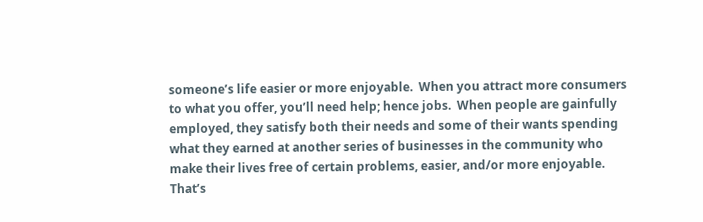someone’s life easier or more enjoyable.  When you attract more consumers to what you offer, you’ll need help; hence jobs.  When people are gainfully employed, they satisfy both their needs and some of their wants spending what they earned at another series of businesses in the community who make their lives free of certain problems, easier, and/or more enjoyable.  That’s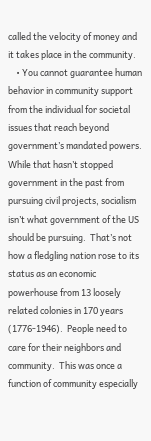called the velocity of money and it takes place in the community.
    • You cannot guarantee human behavior in community support from the individual for societal issues that reach beyond government’s mandated powers. While that hasn’t stopped government in the past from pursuing civil projects, socialism isn’t what government of the US should be pursuing.  That’s not how a fledgling nation rose to its status as an economic powerhouse from 13 loosely related colonies in 170 years (1776-1946).  People need to care for their neighbors and community.  This was once a function of community especially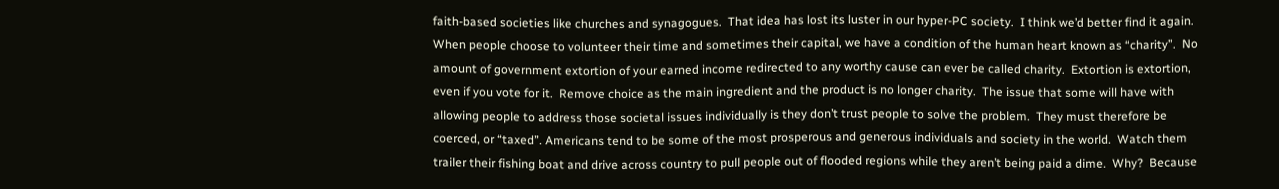faith-based societies like churches and synagogues.  That idea has lost its luster in our hyper-PC society.  I think we’d better find it again.  When people choose to volunteer their time and sometimes their capital, we have a condition of the human heart known as “charity”.  No amount of government extortion of your earned income redirected to any worthy cause can ever be called charity.  Extortion is extortion, even if you vote for it.  Remove choice as the main ingredient and the product is no longer charity.  The issue that some will have with allowing people to address those societal issues individually is they don’t trust people to solve the problem.  They must therefore be coerced, or “taxed”. Americans tend to be some of the most prosperous and generous individuals and society in the world.  Watch them trailer their fishing boat and drive across country to pull people out of flooded regions while they aren’t being paid a dime.  Why?  Because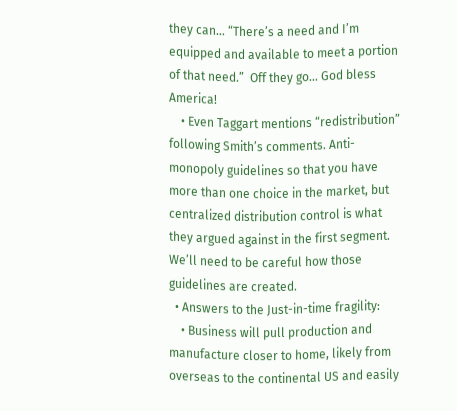they can… “There’s a need and I’m equipped and available to meet a portion of that need.”  Off they go… God bless America!
    • Even Taggart mentions “redistribution” following Smith’s comments. Anti-monopoly guidelines so that you have more than one choice in the market, but centralized distribution control is what they argued against in the first segment.  We’ll need to be careful how those guidelines are created.
  • Answers to the Just-in-time fragility:
    • Business will pull production and manufacture closer to home, likely from overseas to the continental US and easily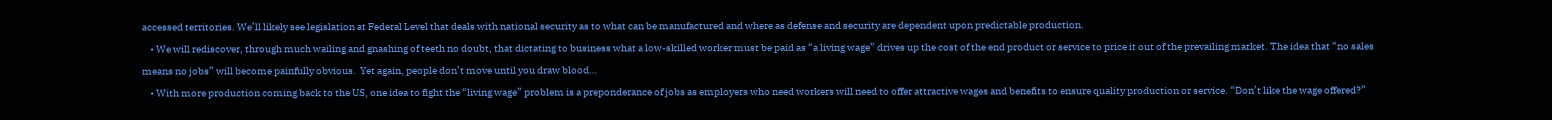accessed territories. We’ll likely see legislation at Federal Level that deals with national security as to what can be manufactured and where as defense and security are dependent upon predictable production.
    • We will rediscover, through much wailing and gnashing of teeth no doubt, that dictating to business what a low-skilled worker must be paid as “a living wage” drives up the cost of the end product or service to price it out of the prevailing market. The idea that “no sales means no jobs” will become painfully obvious.  Yet again, people don’t move until you draw blood…
    • With more production coming back to the US, one idea to fight the “living wage” problem is a preponderance of jobs as employers who need workers will need to offer attractive wages and benefits to ensure quality production or service. “Don’t like the wage offered?”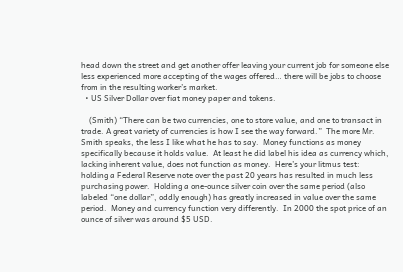head down the street and get another offer leaving your current job for someone else less experienced more accepting of the wages offered… there will be jobs to choose from in the resulting worker’s market.
  • US Silver Dollar over fiat money paper and tokens.

    (Smith) “There can be two currencies, one to store value, and one to transact in trade. A great variety of currencies is how I see the way forward.”  The more Mr. Smith speaks, the less I like what he has to say.  Money functions as money specifically because it holds value.  At least he did label his idea as currency which, lacking inherent value, does not function as money.  Here’s your litmus test:  holding a Federal Reserve note over the past 20 years has resulted in much less purchasing power.  Holding a one-ounce silver coin over the same period (also labeled “one dollar”, oddly enough) has greatly increased in value over the same period.  Money and currency function very differently.  In 2000 the spot price of an ounce of silver was around $5 USD.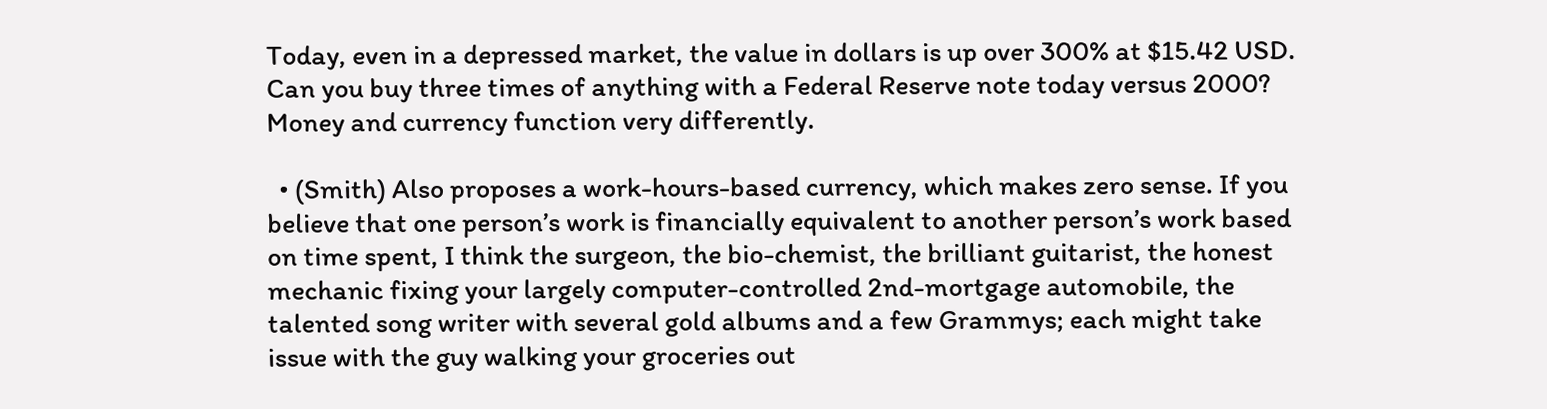Today, even in a depressed market, the value in dollars is up over 300% at $15.42 USD.  Can you buy three times of anything with a Federal Reserve note today versus 2000?    Money and currency function very differently.

  • (Smith) Also proposes a work-hours-based currency, which makes zero sense. If you believe that one person’s work is financially equivalent to another person’s work based on time spent, I think the surgeon, the bio-chemist, the brilliant guitarist, the honest mechanic fixing your largely computer-controlled 2nd-mortgage automobile, the talented song writer with several gold albums and a few Grammys; each might take issue with the guy walking your groceries out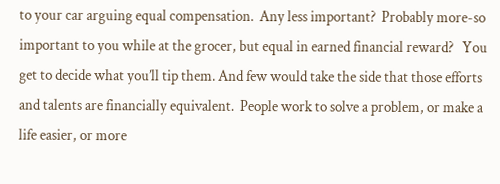to your car arguing equal compensation.  Any less important?  Probably more-so important to you while at the grocer, but equal in earned financial reward?   You get to decide what you’ll tip them. And few would take the side that those efforts and talents are financially equivalent.  People work to solve a problem, or make a life easier, or more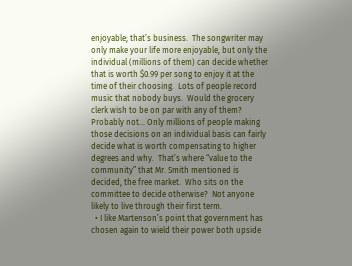enjoyable; that’s business.  The songwriter may only make your life more enjoyable, but only the individual (millions of them) can decide whether that is worth $0.99 per song to enjoy it at the time of their choosing.  Lots of people record music that nobody buys.  Would the grocery clerk wish to be on par with any of them?  Probably not… Only millions of people making those decisions on an individual basis can fairly decide what is worth compensating to higher degrees and why.  That’s where “value to the community” that Mr. Smith mentioned is decided, the free market.  Who sits on the committee to decide otherwise?  Not anyone likely to live through their first term.
  • I like Martenson’s point that government has chosen again to wield their power both upside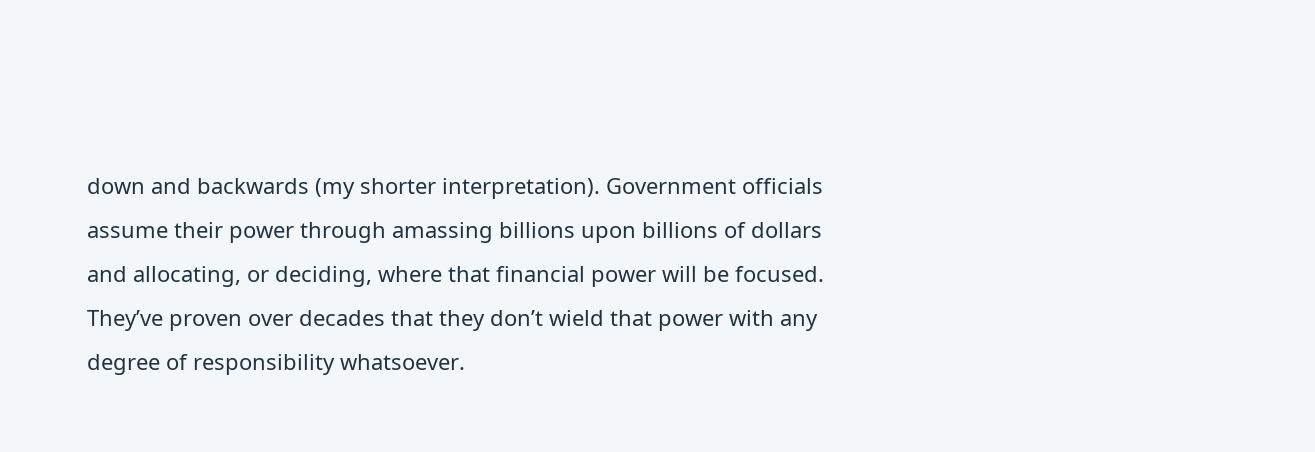down and backwards (my shorter interpretation). Government officials assume their power through amassing billions upon billions of dollars and allocating, or deciding, where that financial power will be focused.  They’ve proven over decades that they don’t wield that power with any degree of responsibility whatsoever.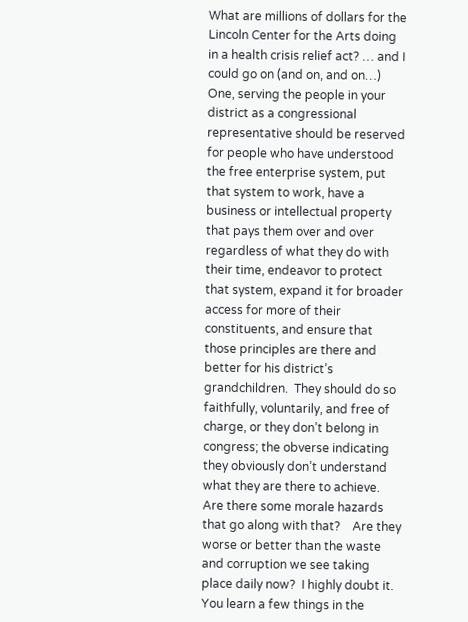What are millions of dollars for the Lincoln Center for the Arts doing in a health crisis relief act? … and I could go on (and on, and on…)  One, serving the people in your district as a congressional representative should be reserved for people who have understood the free enterprise system, put that system to work, have a business or intellectual property that pays them over and over regardless of what they do with their time, endeavor to protect that system, expand it for broader access for more of their constituents, and ensure that those principles are there and better for his district’s grandchildren.  They should do so faithfully, voluntarily, and free of charge, or they don’t belong in congress; the obverse indicating they obviously don’t understand what they are there to achieve.  Are there some morale hazards that go along with that?    Are they worse or better than the waste and corruption we see taking place daily now?  I highly doubt it.  You learn a few things in the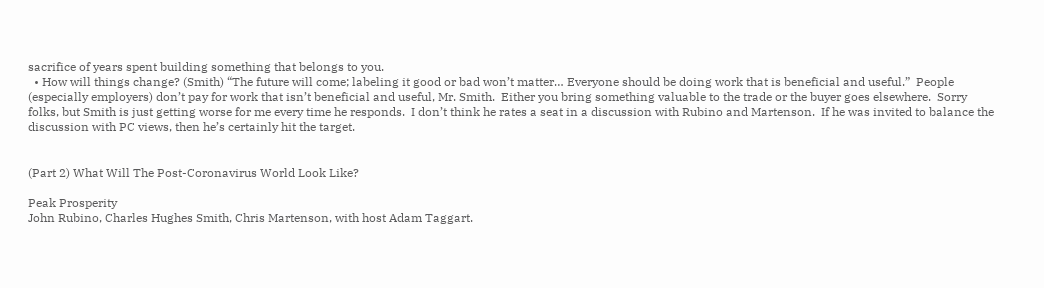sacrifice of years spent building something that belongs to you.
  • How will things change? (Smith) “The future will come; labeling it good or bad won’t matter… Everyone should be doing work that is beneficial and useful.”  People (especially employers) don’t pay for work that isn’t beneficial and useful, Mr. Smith.  Either you bring something valuable to the trade or the buyer goes elsewhere.  Sorry folks, but Smith is just getting worse for me every time he responds.  I don’t think he rates a seat in a discussion with Rubino and Martenson.  If he was invited to balance the discussion with PC views, then he’s certainly hit the target.


(Part 2) What Will The Post-Coronavirus World Look Like?

Peak Prosperity
John Rubino, Charles Hughes Smith, Chris Martenson, with host Adam Taggart.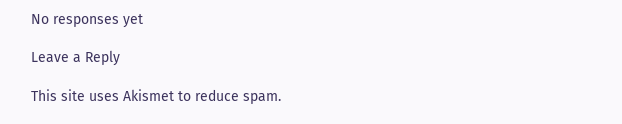No responses yet

Leave a Reply

This site uses Akismet to reduce spam.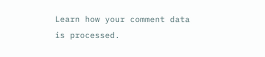Learn how your comment data is processed.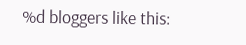%d bloggers like this: